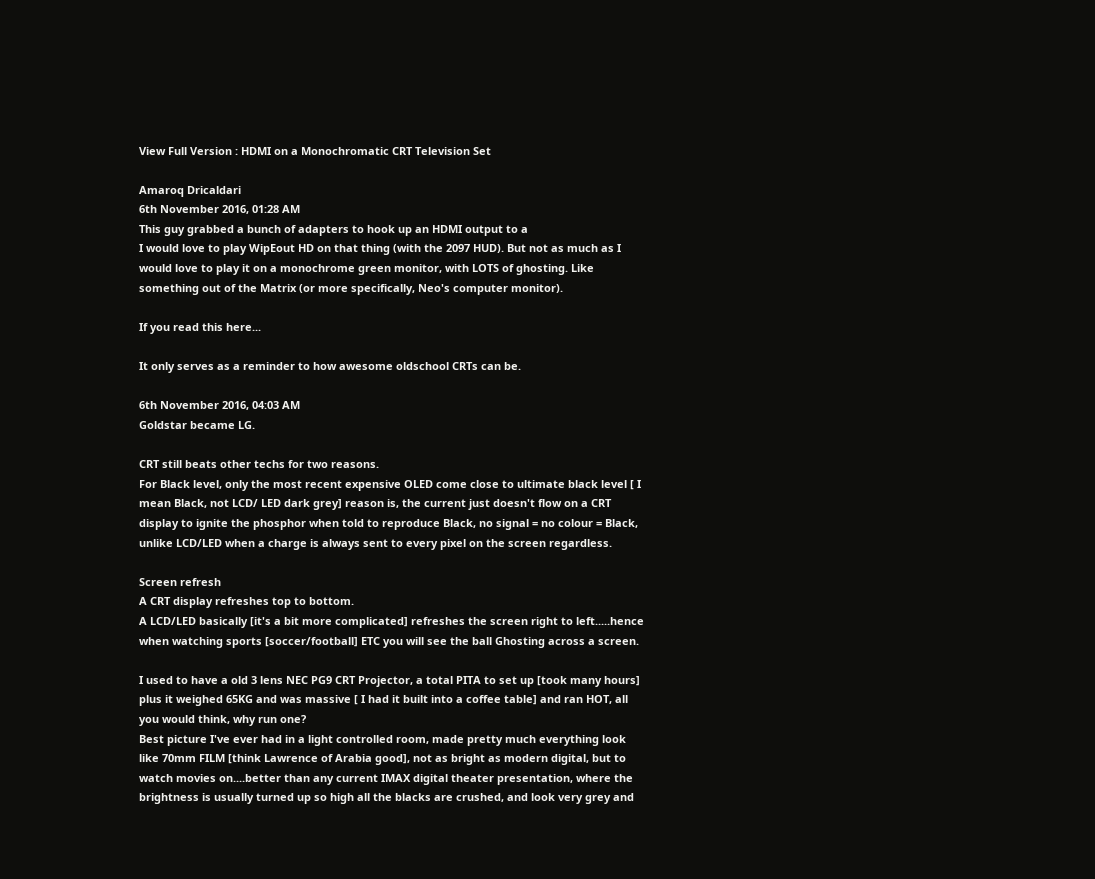View Full Version : HDMI on a Monochromatic CRT Television Set

Amaroq Dricaldari
6th November 2016, 01:28 AM
This guy grabbed a bunch of adapters to hook up an HDMI output to a
I would love to play WipEout HD on that thing (with the 2097 HUD). But not as much as I would love to play it on a monochrome green monitor, with LOTS of ghosting. Like something out of the Matrix (or more specifically, Neo's computer monitor).

If you read this here...

It only serves as a reminder to how awesome oldschool CRTs can be.

6th November 2016, 04:03 AM
Goldstar became LG.

CRT still beats other techs for two reasons.
For Black level, only the most recent expensive OLED come close to ultimate black level [ I mean Black, not LCD/ LED dark grey] reason is, the current just doesn't flow on a CRT display to ignite the phosphor when told to reproduce Black, no signal = no colour = Black, unlike LCD/LED when a charge is always sent to every pixel on the screen regardless.

Screen refresh
A CRT display refreshes top to bottom.
A LCD/LED basically [it's a bit more complicated] refreshes the screen right to left.....hence when watching sports [soccer/football] ETC you will see the ball Ghosting across a screen.

I used to have a old 3 lens NEC PG9 CRT Projector, a total PITA to set up [took many hours] plus it weighed 65KG and was massive [ I had it built into a coffee table] and ran HOT, all you would think, why run one?
Best picture I've ever had in a light controlled room, made pretty much everything look like 70mm FILM [think Lawrence of Arabia good], not as bright as modern digital, but to watch movies on....better than any current IMAX digital theater presentation, where the brightness is usually turned up so high all the blacks are crushed, and look very grey and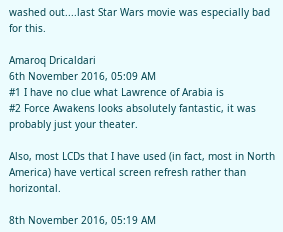washed out....last Star Wars movie was especially bad for this.

Amaroq Dricaldari
6th November 2016, 05:09 AM
#1 I have no clue what Lawrence of Arabia is
#2 Force Awakens looks absolutely fantastic, it was probably just your theater.

Also, most LCDs that I have used (in fact, most in North America) have vertical screen refresh rather than horizontal.

8th November 2016, 05:19 AM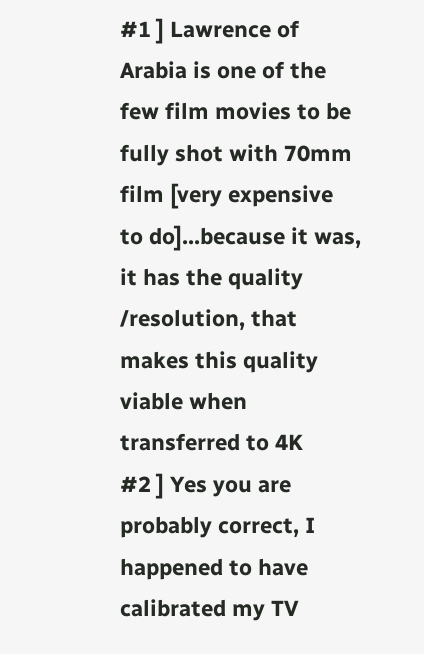#1 ] Lawrence of Arabia is one of the few film movies to be fully shot with 70mm film [very expensive to do]...because it was, it has the quality /resolution, that makes this quality viable when transferred to 4K
#2 ] Yes you are probably correct, I happened to have calibrated my TV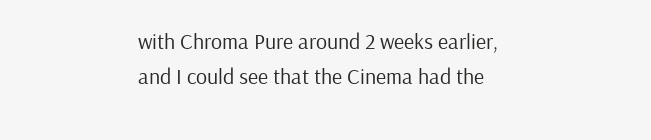with Chroma Pure around 2 weeks earlier, and I could see that the Cinema had the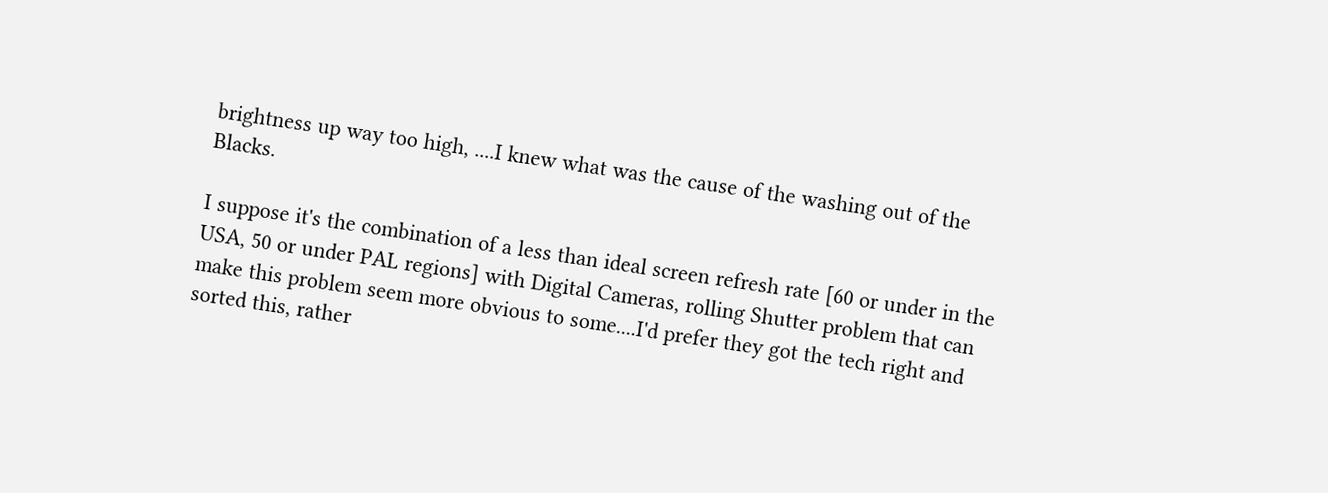brightness up way too high, ....I knew what was the cause of the washing out of the Blacks.

I suppose it's the combination of a less than ideal screen refresh rate [60 or under in the USA, 50 or under PAL regions] with Digital Cameras, rolling Shutter problem that can make this problem seem more obvious to some....I'd prefer they got the tech right and sorted this, rather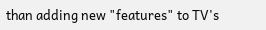than adding new "features" to TV's